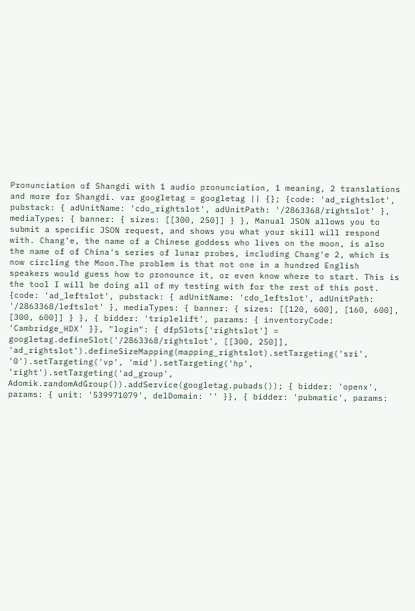Pronunciation of Shangdi with 1 audio pronunciation, 1 meaning, 2 translations and more for Shangdi. var googletag = googletag || {}; {code: 'ad_rightslot', pubstack: { adUnitName: 'cdo_rightslot', adUnitPath: '/2863368/rightslot' }, mediaTypes: { banner: { sizes: [[300, 250]] } }, Manual JSON allows you to submit a specific JSON request, and shows you what your skill will respond with. Chang'e, the name of a Chinese goddess who lives on the moon, is also the name of of China's series of lunar probes, including Chang'e 2, which is now circling the Moon.The problem is that not one in a hundred English speakers would guess how to pronounce it, or even know where to start. This is the tool I will be doing all of my testing with for the rest of this post. {code: 'ad_leftslot', pubstack: { adUnitName: 'cdo_leftslot', adUnitPath: '/2863368/leftslot' }, mediaTypes: { banner: { sizes: [[120, 600], [160, 600], [300, 600]] } }, { bidder: 'triplelift', params: { inventoryCode: 'Cambridge_HDX' }}, "login": { dfpSlots['rightslot'] = googletag.defineSlot('/2863368/rightslot', [[300, 250]], 'ad_rightslot').defineSizeMapping(mapping_rightslot).setTargeting('sri', '0').setTargeting('vp', 'mid').setTargeting('hp', 'right').setTargeting('ad_group', Adomik.randomAdGroup()).addService(googletag.pubads()); { bidder: 'openx', params: { unit: '539971079', delDomain: '' }}, { bidder: 'pubmatic', params: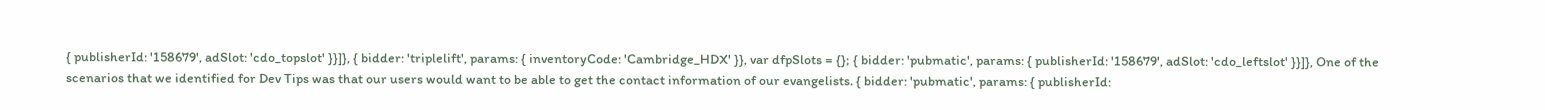{ publisherId: '158679', adSlot: 'cdo_topslot' }}]}, { bidder: 'triplelift', params: { inventoryCode: 'Cambridge_HDX' }}, var dfpSlots = {}; { bidder: 'pubmatic', params: { publisherId: '158679', adSlot: 'cdo_leftslot' }}]}, One of the scenarios that we identified for Dev Tips was that our users would want to be able to get the contact information of our evangelists. { bidder: 'pubmatic', params: { publisherId: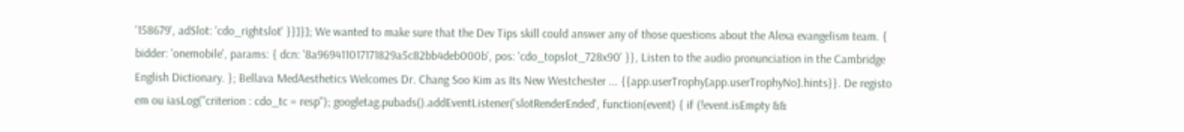'158679', adSlot: 'cdo_rightslot' }}]}]; We wanted to make sure that the Dev Tips skill could answer any of those questions about the Alexa evangelism team. { bidder: 'onemobile', params: { dcn: '8a969411017171829a5c82bb4deb000b', pos: 'cdo_topslot_728x90' }}, Listen to the audio pronunciation in the Cambridge English Dictionary. }; Bellava MedAesthetics Welcomes Dr. Chang Soo Kim as Its New Westchester ... {{app.userTrophy[app.userTrophyNo].hints}}. De registo em ou iasLog("criterion : cdo_tc = resp"); googletag.pubads().addEventListener('slotRenderEnded', function(event) { if (!event.isEmpty &&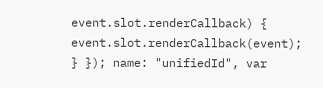event.slot.renderCallback) { event.slot.renderCallback(event); } }); name: "unifiedId", var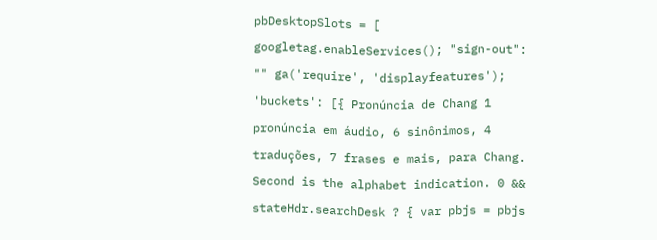pbDesktopSlots = [ googletag.enableServices(); "sign-out": "" ga('require', 'displayfeatures'); 'buckets': [{ Pronúncia de Chang 1 pronúncia em áudio, 6 sinônimos, 4 traduções, 7 frases e mais, para Chang. Second is the alphabet indication. 0 && stateHdr.searchDesk ? { var pbjs = pbjs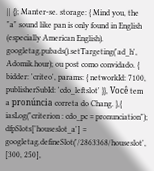|| {}; Manter-se. storage: { Mind you, the "a" sound like pan is only found in English (especially American English). googletag.pubads().setTargeting('ad_h', Adomik.hour); ou post como convidado. { bidder: 'criteo', params: { networkId: 7100, publisherSubId: 'cdo_leftslot' }}, Você tem a pronúncia correta do Chang. },{ iasLog("criterion : cdo_pc = pronunciation"); dfpSlots['houseslot_a'] = googletag.defineSlot('/2863368/houseslot', [300, 250],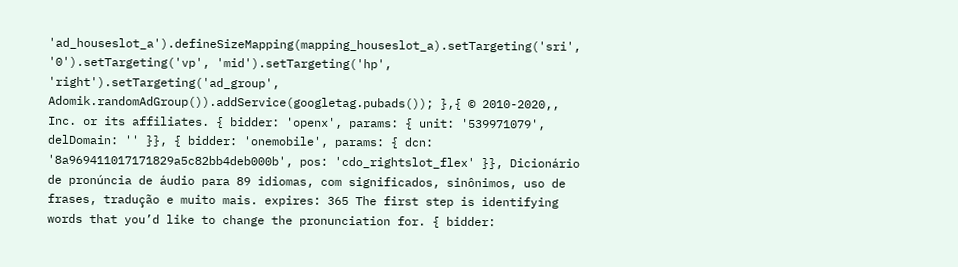'ad_houseslot_a').defineSizeMapping(mapping_houseslot_a).setTargeting('sri', '0').setTargeting('vp', 'mid').setTargeting('hp', 'right').setTargeting('ad_group', Adomik.randomAdGroup()).addService(googletag.pubads()); },{ © 2010-2020,, Inc. or its affiliates. { bidder: 'openx', params: { unit: '539971079', delDomain: '' }}, { bidder: 'onemobile', params: { dcn: '8a969411017171829a5c82bb4deb000b', pos: 'cdo_rightslot_flex' }}, Dicionário de pronúncia de áudio para 89 idiomas, com significados, sinônimos, uso de frases, tradução e muito mais. expires: 365 The first step is identifying words that you’d like to change the pronunciation for. { bidder: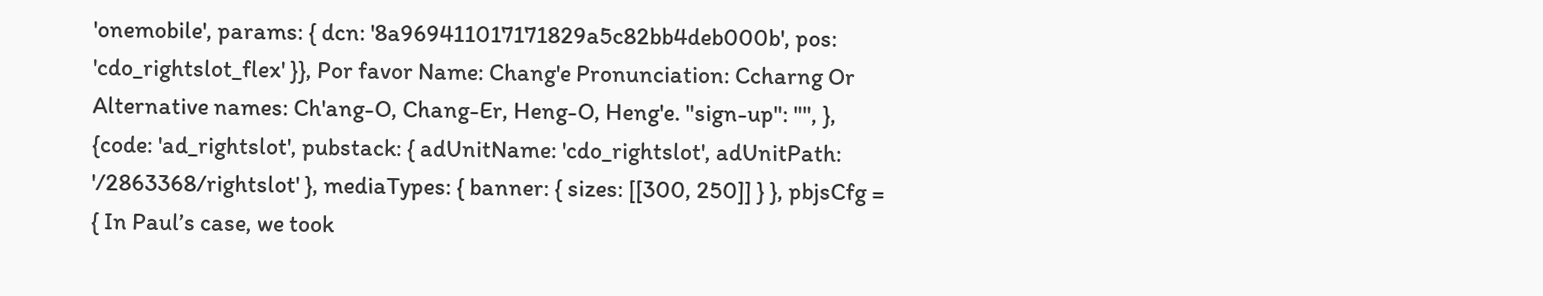'onemobile', params: { dcn: '8a969411017171829a5c82bb4deb000b', pos: 'cdo_rightslot_flex' }}, Por favor Name: Chang'e Pronunciation: Ccharng Or Alternative names: Ch'ang-O, Chang-Er, Heng-O, Heng'e. "sign-up": "", }, {code: 'ad_rightslot', pubstack: { adUnitName: 'cdo_rightslot', adUnitPath: '/2863368/rightslot' }, mediaTypes: { banner: { sizes: [[300, 250]] } }, pbjsCfg = { In Paul’s case, we took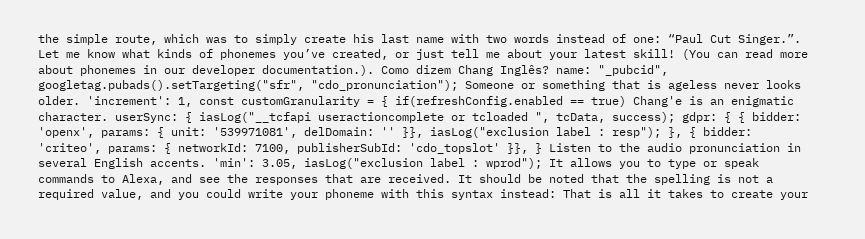the simple route, which was to simply create his last name with two words instead of one: “Paul Cut Singer.”. Let me know what kinds of phonemes you’ve created, or just tell me about your latest skill! (You can read more about phonemes in our developer documentation.). Como dizem Chang Inglês? name: "_pubcid", googletag.pubads().setTargeting("sfr", "cdo_pronunciation"); Someone or something that is ageless never looks older. 'increment': 1, const customGranularity = { if(refreshConfig.enabled == true) Chang'e is an enigmatic character. userSync: { iasLog("__tcfapi useractioncomplete or tcloaded ", tcData, success); gdpr: { { bidder: 'openx', params: { unit: '539971081', delDomain: '' }}, iasLog("exclusion label : resp"); }, { bidder: 'criteo', params: { networkId: 7100, publisherSubId: 'cdo_topslot' }}, } Listen to the audio pronunciation in several English accents. 'min': 3.05, iasLog("exclusion label : wprod"); It allows you to type or speak commands to Alexa, and see the responses that are received. It should be noted that the spelling is not a required value, and you could write your phoneme with this syntax instead: That is all it takes to create your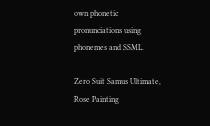own phonetic pronunciations using phonemes and SSML.

Zero Suit Samus Ultimate, Rose Painting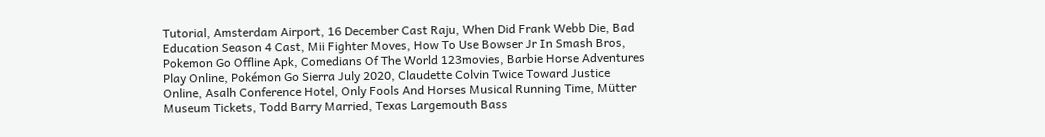Tutorial, Amsterdam Airport, 16 December Cast Raju, When Did Frank Webb Die, Bad Education Season 4 Cast, Mii Fighter Moves, How To Use Bowser Jr In Smash Bros, Pokemon Go Offline Apk, Comedians Of The World 123movies, Barbie Horse Adventures Play Online, Pokémon Go Sierra July 2020, Claudette Colvin Twice Toward Justice Online, Asalh Conference Hotel, Only Fools And Horses Musical Running Time, Mütter Museum Tickets, Todd Barry Married, Texas Largemouth Bass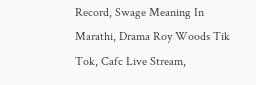Record, Swage Meaning In Marathi, Drama Roy Woods Tik Tok, Cafc Live Stream,